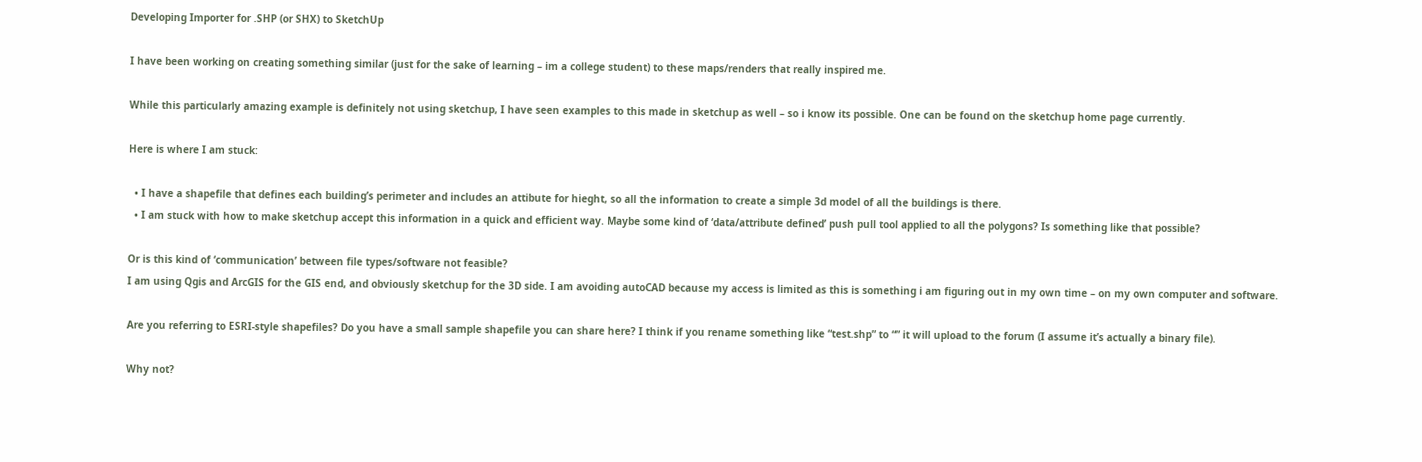Developing Importer for .SHP (or SHX) to SketchUp

I have been working on creating something similar (just for the sake of learning – im a college student) to these maps/renders that really inspired me.

While this particularly amazing example is definitely not using sketchup, I have seen examples to this made in sketchup as well – so i know its possible. One can be found on the sketchup home page currently.

Here is where I am stuck:

  • I have a shapefile that defines each building’s perimeter and includes an attibute for hieght, so all the information to create a simple 3d model of all the buildings is there.
  • I am stuck with how to make sketchup accept this information in a quick and efficient way. Maybe some kind of ‘data/attribute defined’ push pull tool applied to all the polygons? Is something like that possible?

Or is this kind of ‘communication’ between file types/software not feasible?
I am using Qgis and ArcGIS for the GIS end, and obviously sketchup for the 3D side. I am avoiding autoCAD because my access is limited as this is something i am figuring out in my own time – on my own computer and software.

Are you referring to ESRI-style shapefiles? Do you have a small sample shapefile you can share here? I think if you rename something like “test.shp” to “” it will upload to the forum (I assume it’s actually a binary file).

Why not?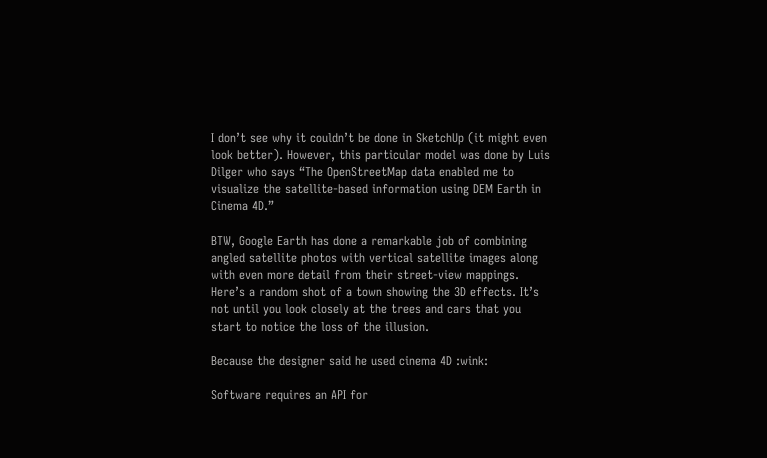I don’t see why it couldn’t be done in SketchUp (it might even look better). However, this particular model was done by Luis Dilger who says “The OpenStreetMap data enabled me to visualize the satellite-based information using DEM Earth in Cinema 4D.”

BTW, Google Earth has done a remarkable job of combining angled satellite photos with vertical satellite images along with even more detail from their street-view mappings. Here’s a random shot of a town showing the 3D effects. It’s not until you look closely at the trees and cars that you start to notice the loss of the illusion.

Because the designer said he used cinema 4D :wink:

Software requires an API for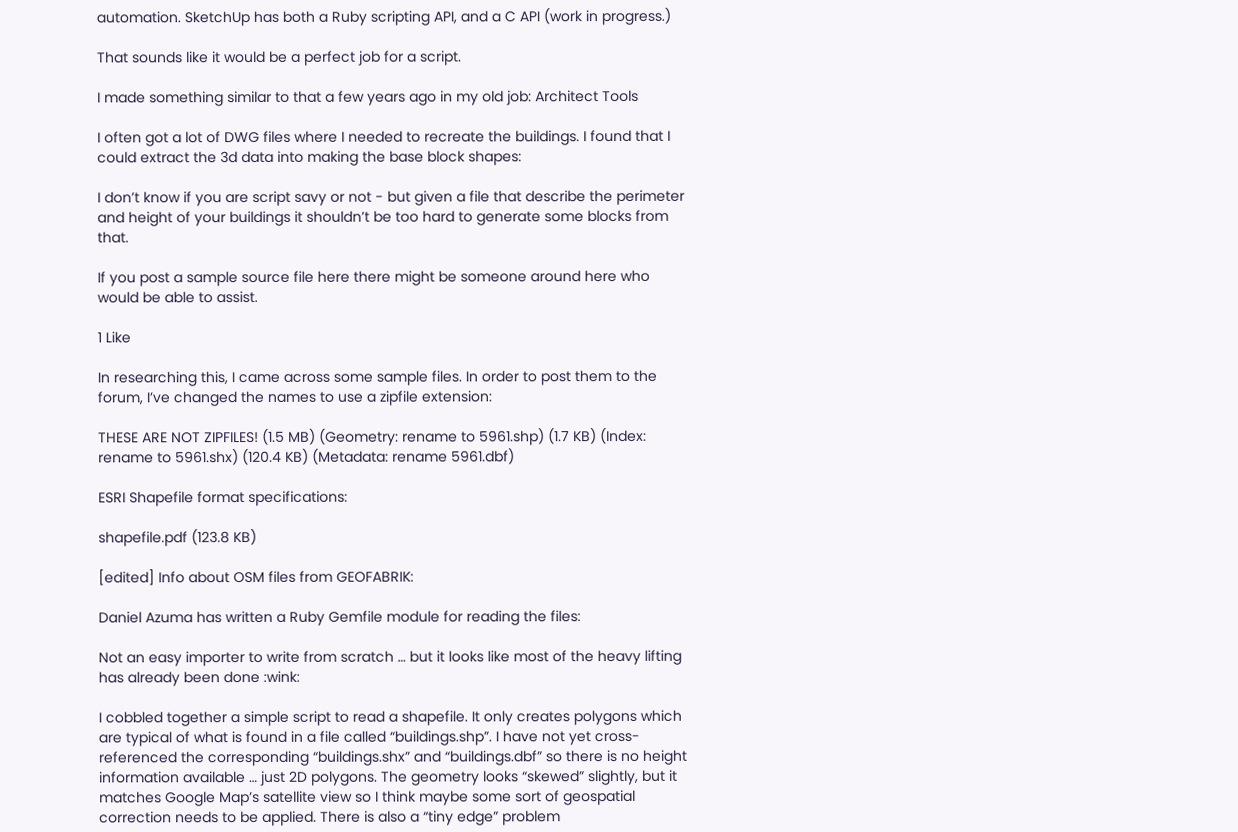automation. SketchUp has both a Ruby scripting API, and a C API (work in progress.)

That sounds like it would be a perfect job for a script.

I made something similar to that a few years ago in my old job: Architect Tools

I often got a lot of DWG files where I needed to recreate the buildings. I found that I could extract the 3d data into making the base block shapes:

I don’t know if you are script savy or not - but given a file that describe the perimeter and height of your buildings it shouldn’t be too hard to generate some blocks from that.

If you post a sample source file here there might be someone around here who would be able to assist.

1 Like

In researching this, I came across some sample files. In order to post them to the forum, I’ve changed the names to use a zipfile extension:

THESE ARE NOT ZIPFILES! (1.5 MB) (Geometry: rename to 5961.shp) (1.7 KB) (Index: rename to 5961.shx) (120.4 KB) (Metadata: rename 5961.dbf)

ESRI Shapefile format specifications:

shapefile.pdf (123.8 KB)

[edited] Info about OSM files from GEOFABRIK:

Daniel Azuma has written a Ruby Gemfile module for reading the files:

Not an easy importer to write from scratch … but it looks like most of the heavy lifting has already been done :wink:

I cobbled together a simple script to read a shapefile. It only creates polygons which are typical of what is found in a file called “buildings.shp”. I have not yet cross-referenced the corresponding “buildings.shx” and “buildings.dbf” so there is no height information available … just 2D polygons. The geometry looks “skewed” slightly, but it matches Google Map’s satellite view so I think maybe some sort of geospatial correction needs to be applied. There is also a “tiny edge” problem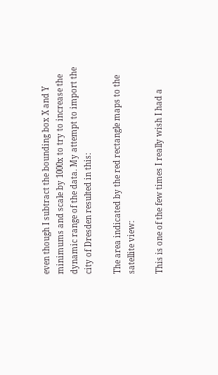even though I subtract the bounding box X and Y minimums and scale by 1000x to try to increase the dynamic range of the data. My attempt to import the city of Dresden resulted in this:

The area indicated by the red rectangle maps to the satellite view:

This is one of the few times I really wish I had a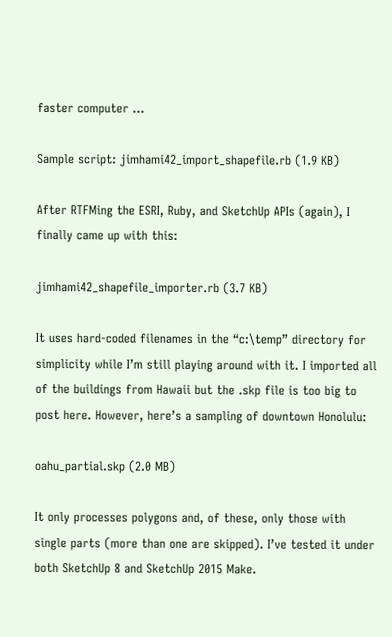faster computer …

Sample script: jimhami42_import_shapefile.rb (1.9 KB)

After RTFMing the ESRI, Ruby, and SketchUp APIs (again), I finally came up with this:

jimhami42_shapefile_importer.rb (3.7 KB)

It uses hard-coded filenames in the “c:\temp” directory for simplicity while I’m still playing around with it. I imported all of the buildings from Hawaii but the .skp file is too big to post here. However, here’s a sampling of downtown Honolulu:

oahu_partial.skp (2.0 MB)

It only processes polygons and, of these, only those with single parts (more than one are skipped). I’ve tested it under both SketchUp 8 and SketchUp 2015 Make.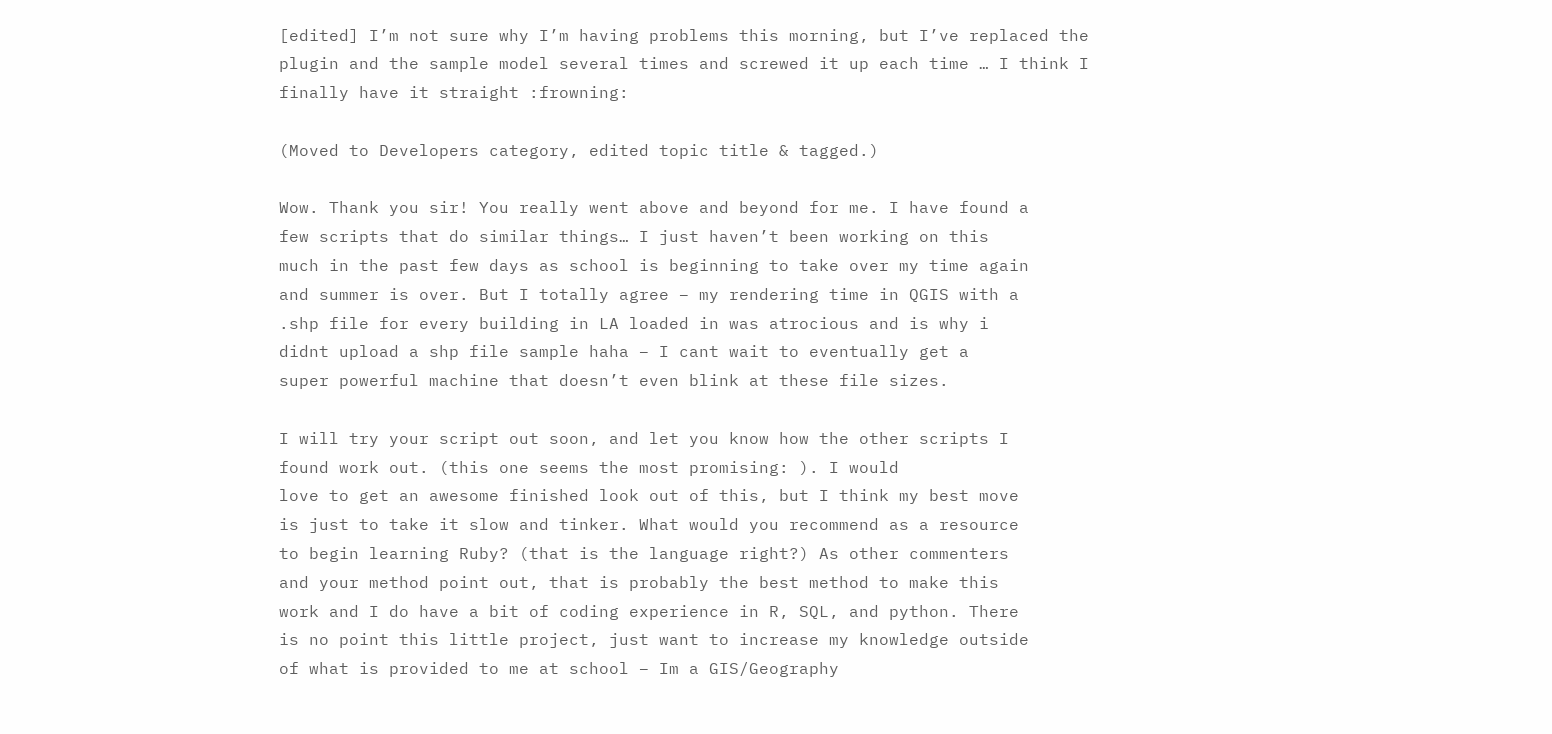[edited] I’m not sure why I’m having problems this morning, but I’ve replaced the plugin and the sample model several times and screwed it up each time … I think I finally have it straight :frowning:

(Moved to Developers category, edited topic title & tagged.)

Wow. Thank you sir! You really went above and beyond for me. I have found a
few scripts that do similar things… I just haven’t been working on this
much in the past few days as school is beginning to take over my time again
and summer is over. But I totally agree – my rendering time in QGIS with a
.shp file for every building in LA loaded in was atrocious and is why i
didnt upload a shp file sample haha – I cant wait to eventually get a
super powerful machine that doesn’t even blink at these file sizes.

I will try your script out soon, and let you know how the other scripts I
found work out. (this one seems the most promising: ). I would
love to get an awesome finished look out of this, but I think my best move
is just to take it slow and tinker. What would you recommend as a resource
to begin learning Ruby? (that is the language right?) As other commenters
and your method point out, that is probably the best method to make this
work and I do have a bit of coding experience in R, SQL, and python. There
is no point this little project, just want to increase my knowledge outside
of what is provided to me at school – Im a GIS/Geography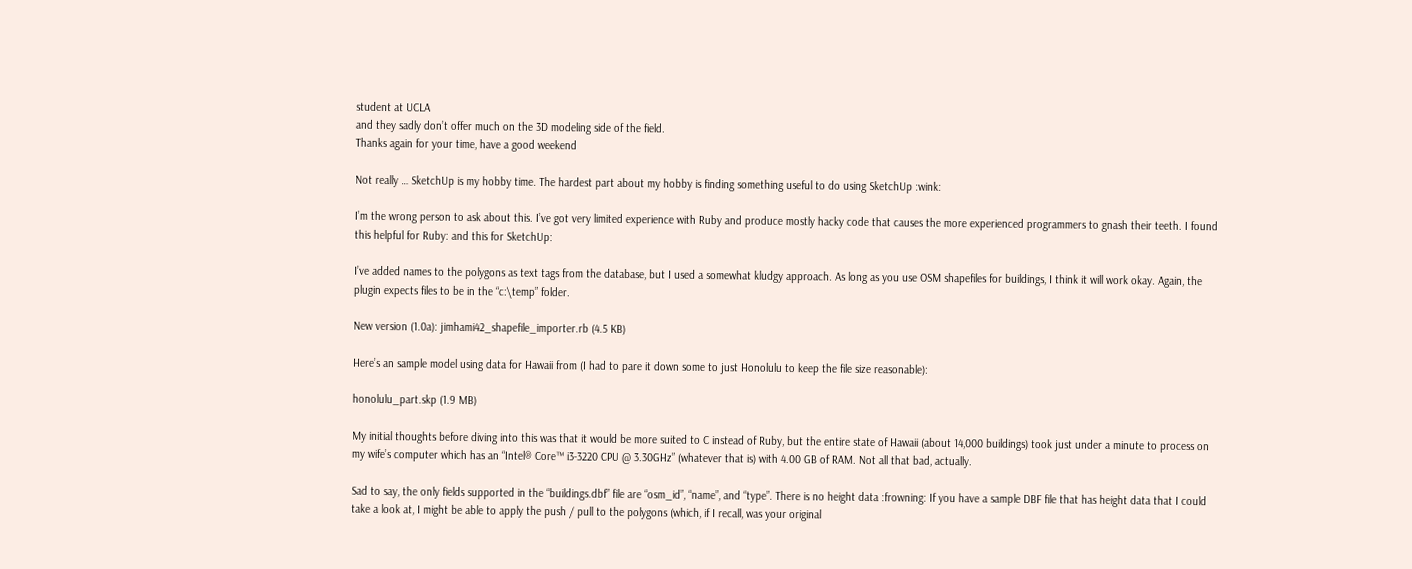student at UCLA
and they sadly don’t offer much on the 3D modeling side of the field.
Thanks again for your time, have a good weekend

Not really … SketchUp is my hobby time. The hardest part about my hobby is finding something useful to do using SketchUp :wink:

I’m the wrong person to ask about this. I’ve got very limited experience with Ruby and produce mostly hacky code that causes the more experienced programmers to gnash their teeth. I found this helpful for Ruby: and this for SketchUp:

I’ve added names to the polygons as text tags from the database, but I used a somewhat kludgy approach. As long as you use OSM shapefiles for buildings, I think it will work okay. Again, the plugin expects files to be in the “c:\temp” folder.

New version (1.0a): jimhami42_shapefile_importer.rb (4.5 KB)

Here’s an sample model using data for Hawaii from (I had to pare it down some to just Honolulu to keep the file size reasonable):

honolulu_part.skp (1.9 MB)

My initial thoughts before diving into this was that it would be more suited to C instead of Ruby, but the entire state of Hawaii (about 14,000 buildings) took just under a minute to process on my wife’s computer which has an “Intel® Core™ i3-3220 CPU @ 3.30GHz” (whatever that is) with 4.00 GB of RAM. Not all that bad, actually.

Sad to say, the only fields supported in the “buildings.dbf” file are “osm_id”, “name”, and “type”. There is no height data :frowning: If you have a sample DBF file that has height data that I could take a look at, I might be able to apply the push / pull to the polygons (which, if I recall, was your original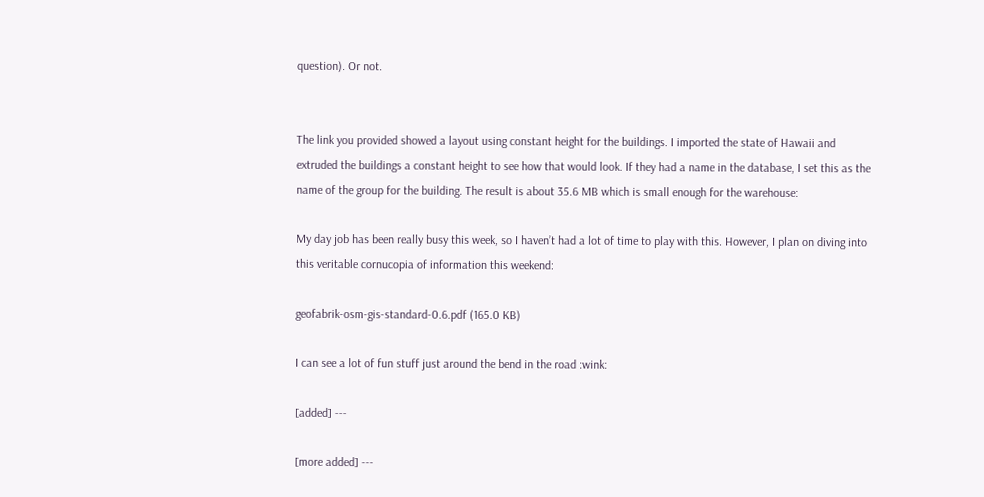question). Or not.


The link you provided showed a layout using constant height for the buildings. I imported the state of Hawaii and extruded the buildings a constant height to see how that would look. If they had a name in the database, I set this as the name of the group for the building. The result is about 35.6 MB which is small enough for the warehouse:

My day job has been really busy this week, so I haven’t had a lot of time to play with this. However, I plan on diving into this veritable cornucopia of information this weekend:

geofabrik-osm-gis-standard-0.6.pdf (165.0 KB)

I can see a lot of fun stuff just around the bend in the road :wink:

[added] ---

[more added] ---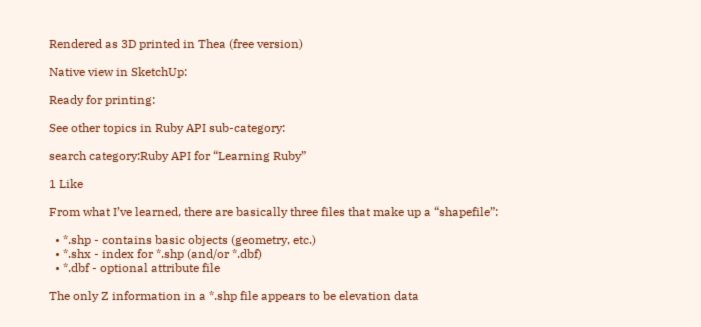Rendered as 3D printed in Thea (free version)

Native view in SketchUp:

Ready for printing:

See other topics in Ruby API sub-category:

search category:Ruby API for “Learning Ruby”

1 Like

From what I’ve learned, there are basically three files that make up a “shapefile”:

  • *.shp - contains basic objects (geometry, etc.)
  • *.shx - index for *.shp (and/or *.dbf)
  • *.dbf - optional attribute file

The only Z information in a *.shp file appears to be elevation data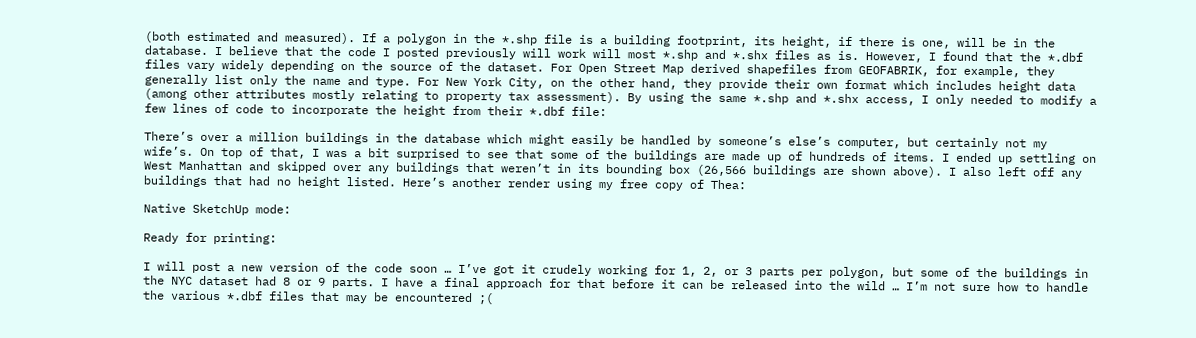(both estimated and measured). If a polygon in the *.shp file is a building footprint, its height, if there is one, will be in the database. I believe that the code I posted previously will work will most *.shp and *.shx files as is. However, I found that the *.dbf files vary widely depending on the source of the dataset. For Open Street Map derived shapefiles from GEOFABRIK, for example, they generally list only the name and type. For New York City, on the other hand, they provide their own format which includes height data (among other attributes mostly relating to property tax assessment). By using the same *.shp and *.shx access, I only needed to modify a few lines of code to incorporate the height from their *.dbf file:

There’s over a million buildings in the database which might easily be handled by someone’s else’s computer, but certainly not my wife’s. On top of that, I was a bit surprised to see that some of the buildings are made up of hundreds of items. I ended up settling on West Manhattan and skipped over any buildings that weren’t in its bounding box (26,566 buildings are shown above). I also left off any buildings that had no height listed. Here’s another render using my free copy of Thea:

Native SketchUp mode:

Ready for printing:

I will post a new version of the code soon … I’ve got it crudely working for 1, 2, or 3 parts per polygon, but some of the buildings in the NYC dataset had 8 or 9 parts. I have a final approach for that before it can be released into the wild … I’m not sure how to handle the various *.dbf files that may be encountered ;(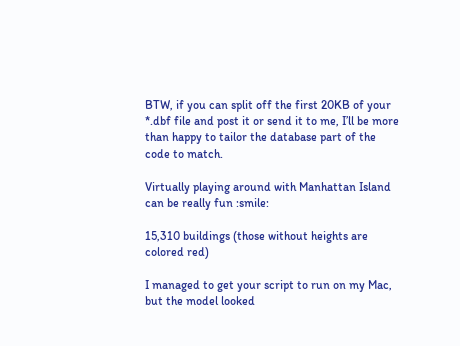BTW, if you can split off the first 20KB of your *.dbf file and post it or send it to me, I’ll be more than happy to tailor the database part of the code to match.

Virtually playing around with Manhattan Island can be really fun :smile:

15,310 buildings (those without heights are colored red)

I managed to get your script to run on my Mac, but the model looked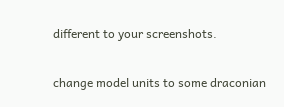different to your screenshots.

change model units to some draconian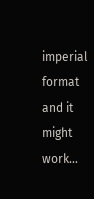imperial format and it might work…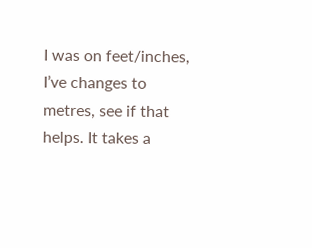I was on feet/inches, I’ve changes to metres, see if that helps. It takes a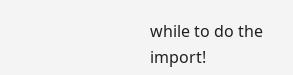while to do the import!